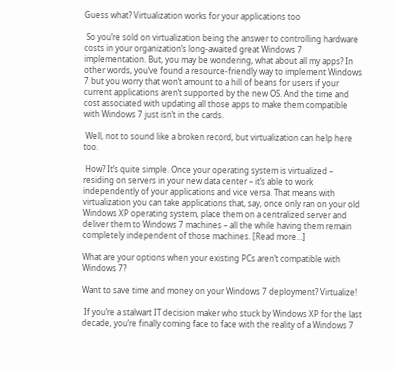Guess what? Virtualization works for your applications too

 So you’re sold on virtualization being the answer to controlling hardware costs in your organization’s long-awaited great Windows 7 implementation. But, you may be wondering, what about all my apps? In other words, you’ve found a resource-friendly way to implement Windows 7 but you worry that won’t amount to a hill of beans for users if your current applications aren’t supported by the new OS. And the time and cost associated with updating all those apps to make them compatible with Windows 7 just isn’t in the cards.

 Well, not to sound like a broken record, but virtualization can help here too.

 How? It’s quite simple. Once your operating system is virtualized – residing on servers in your new data center – it’s able to work independently of your applications and vice versa. That means with virtualization you can take applications that, say, once only ran on your old Windows XP operating system, place them on a centralized server and deliver them to Windows 7 machines – all the while having them remain completely independent of those machines. [Read more…]

What are your options when your existing PCs aren’t compatible with Windows 7?

Want to save time and money on your Windows 7 deployment? Virtualize!

 If you’re a stalwart IT decision maker who stuck by Windows XP for the last decade, you’re finally coming face to face with the reality of a Windows 7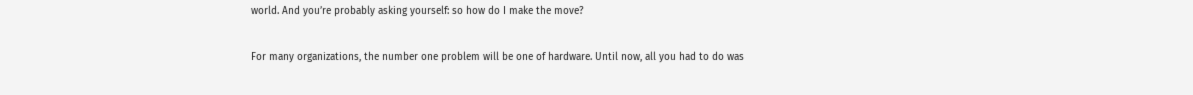world. And you’re probably asking yourself: so how do I make the move?

For many organizations, the number one problem will be one of hardware. Until now, all you had to do was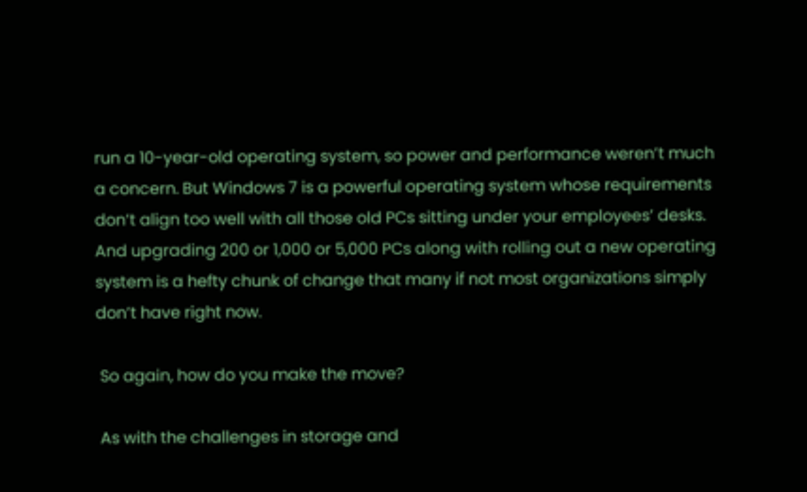run a 10-year-old operating system, so power and performance weren’t much a concern. But Windows 7 is a powerful operating system whose requirements don’t align too well with all those old PCs sitting under your employees’ desks. And upgrading 200 or 1,000 or 5,000 PCs along with rolling out a new operating system is a hefty chunk of change that many if not most organizations simply don’t have right now.

 So again, how do you make the move?

 As with the challenges in storage and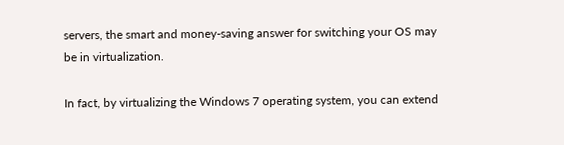servers, the smart and money-saving answer for switching your OS may be in virtualization.

In fact, by virtualizing the Windows 7 operating system, you can extend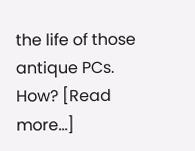the life of those antique PCs. How? [Read more…]